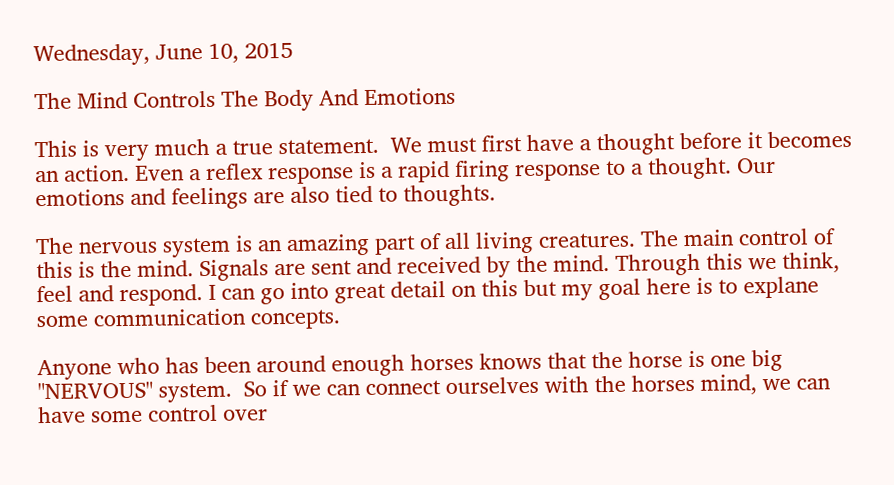Wednesday, June 10, 2015

The Mind Controls The Body And Emotions

This is very much a true statement.  We must first have a thought before it becomes an action. Even a reflex response is a rapid firing response to a thought. Our emotions and feelings are also tied to thoughts.

The nervous system is an amazing part of all living creatures. The main control of this is the mind. Signals are sent and received by the mind. Through this we think, feel and respond. I can go into great detail on this but my goal here is to explane some communication concepts.

Anyone who has been around enough horses knows that the horse is one big "NERVOUS" system.  So if we can connect ourselves with the horses mind, we can have some control over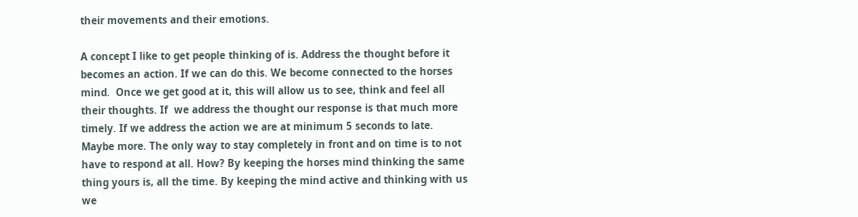their movements and their emotions.

A concept I like to get people thinking of is. Address the thought before it becomes an action. If we can do this. We become connected to the horses mind.  Once we get good at it, this will allow us to see, think and feel all their thoughts. If  we address the thought our response is that much more timely. If we address the action we are at minimum 5 seconds to late.  Maybe more. The only way to stay completely in front and on time is to not have to respond at all. How? By keeping the horses mind thinking the same thing yours is, all the time. By keeping the mind active and thinking with us we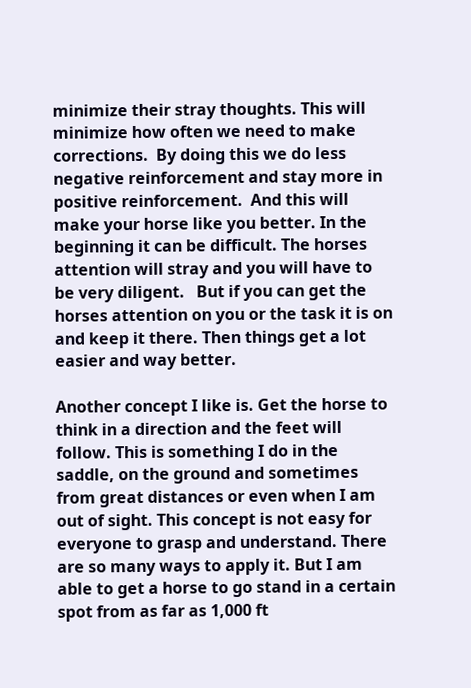minimize their stray thoughts. This will minimize how often we need to make corrections.  By doing this we do less negative reinforcement and stay more in positive reinforcement.  And this will make your horse like you better. In the beginning it can be difficult. The horses attention will stray and you will have to be very diligent.   But if you can get the horses attention on you or the task it is on and keep it there. Then things get a lot easier and way better.

Another concept I like is. Get the horse to think in a direction and the feet will follow. This is something I do in the saddle, on the ground and sometimes from great distances or even when I am out of sight. This concept is not easy for everyone to grasp and understand. There are so many ways to apply it. But I am able to get a horse to go stand in a certain spot from as far as 1,000 ft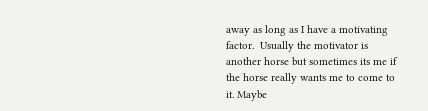away as long as I have a motivating factor.  Usually the motivator is another horse but sometimes its me if the horse really wants me to come to it. Maybe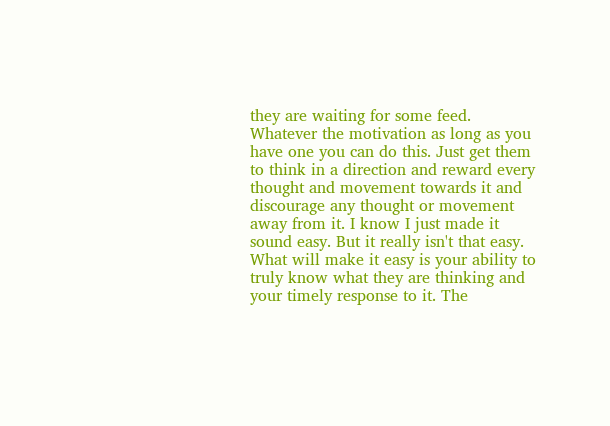they are waiting for some feed. Whatever the motivation as long as you have one you can do this. Just get them to think in a direction and reward every thought and movement towards it and discourage any thought or movement away from it. I know I just made it sound easy. But it really isn't that easy. What will make it easy is your ability to truly know what they are thinking and your timely response to it. The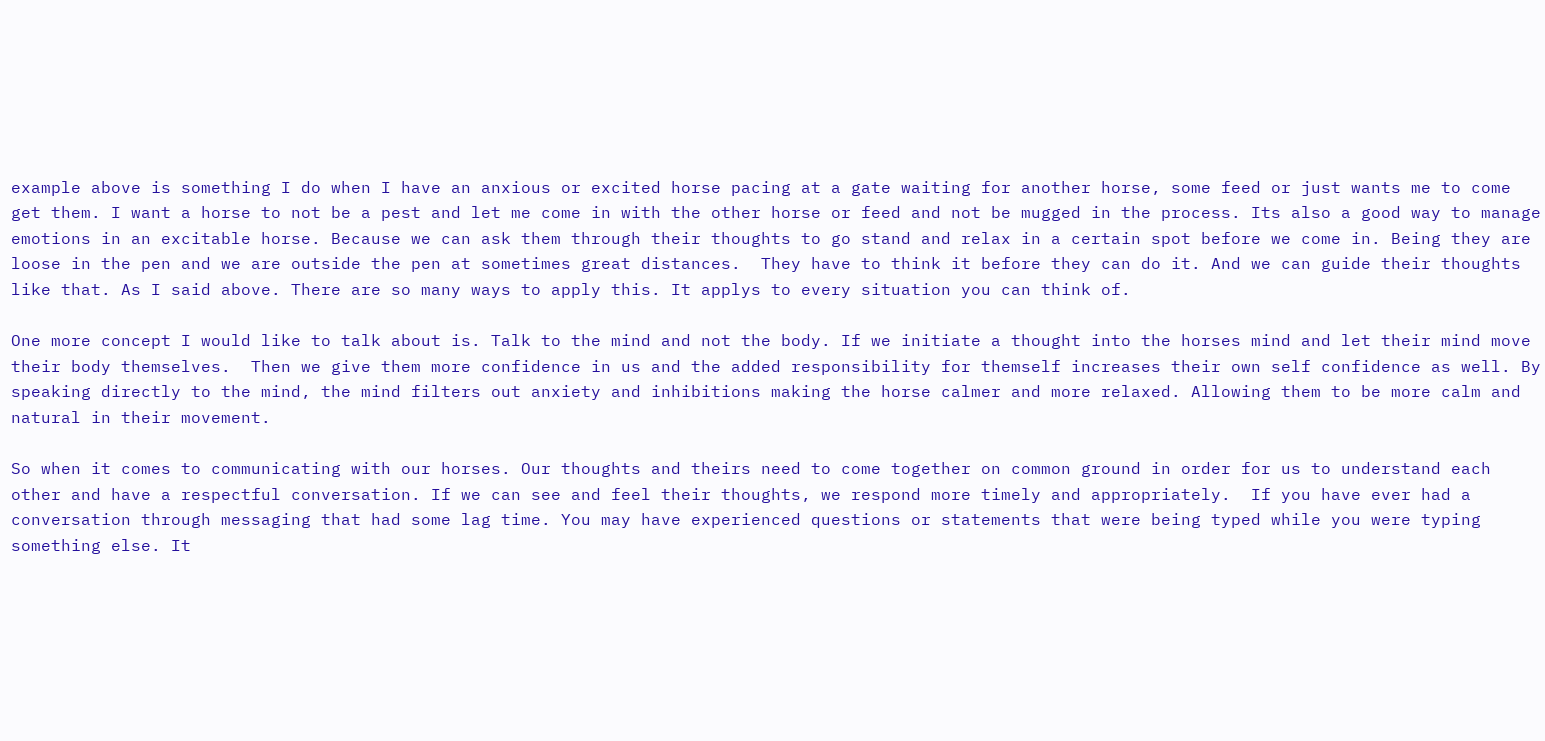example above is something I do when I have an anxious or excited horse pacing at a gate waiting for another horse, some feed or just wants me to come get them. I want a horse to not be a pest and let me come in with the other horse or feed and not be mugged in the process. Its also a good way to manage emotions in an excitable horse. Because we can ask them through their thoughts to go stand and relax in a certain spot before we come in. Being they are loose in the pen and we are outside the pen at sometimes great distances.  They have to think it before they can do it. And we can guide their thoughts like that. As I said above. There are so many ways to apply this. It applys to every situation you can think of.

One more concept I would like to talk about is. Talk to the mind and not the body. If we initiate a thought into the horses mind and let their mind move their body themselves.  Then we give them more confidence in us and the added responsibility for themself increases their own self confidence as well. By speaking directly to the mind, the mind filters out anxiety and inhibitions making the horse calmer and more relaxed. Allowing them to be more calm and natural in their movement.

So when it comes to communicating with our horses. Our thoughts and theirs need to come together on common ground in order for us to understand each other and have a respectful conversation. If we can see and feel their thoughts, we respond more timely and appropriately.  If you have ever had a conversation through messaging that had some lag time. You may have experienced questions or statements that were being typed while you were typing something else. It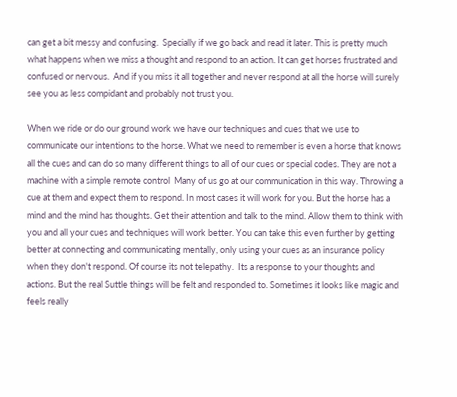can get a bit messy and confusing.  Specially if we go back and read it later. This is pretty much what happens when we miss a thought and respond to an action. It can get horses frustrated and confused or nervous.  And if you miss it all together and never respond at all the horse will surely see you as less compidant and probably not trust you.

When we ride or do our ground work we have our techniques and cues that we use to communicate our intentions to the horse. What we need to remember is even a horse that knows all the cues and can do so many different things to all of our cues or special codes. They are not a machine with a simple remote control  Many of us go at our communication in this way. Throwing a cue at them and expect them to respond. In most cases it will work for you. But the horse has a mind and the mind has thoughts. Get their attention and talk to the mind. Allow them to think with you and all your cues and techniques will work better. You can take this even further by getting better at connecting and communicating mentally, only using your cues as an insurance policy when they don't respond. Of course its not telepathy.  Its a response to your thoughts and actions. But the real Suttle things will be felt and responded to. Sometimes it looks like magic and feels really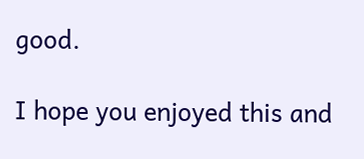good.

I hope you enjoyed this and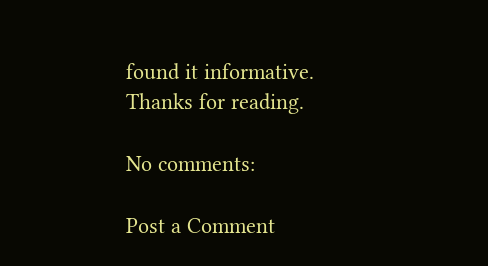found it informative.
Thanks for reading.

No comments:

Post a Comment